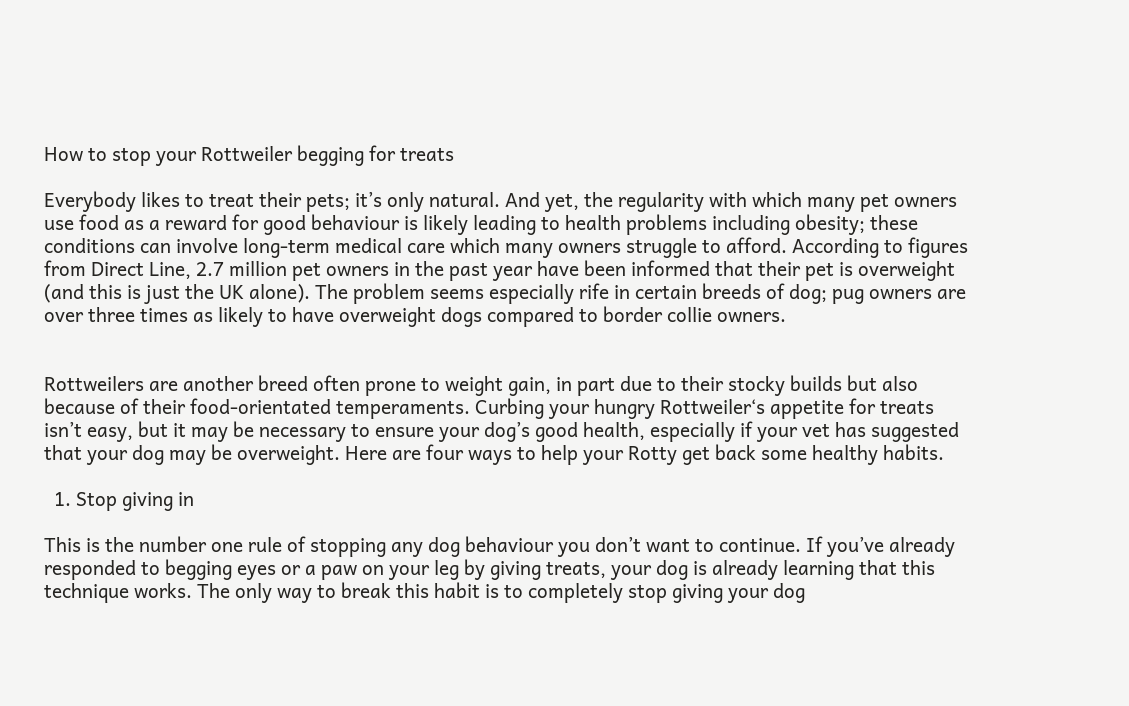How to stop your Rottweiler begging for treats

Everybody likes to treat their pets; it’s only natural. And yet, the regularity with which many pet owners use food as a reward for good behaviour is likely leading to health problems including obesity; these conditions can involve long-term medical care which many owners struggle to afford. According to figures from Direct Line, 2.7 million pet owners in the past year have been informed that their pet is overweight (and this is just the UK alone). The problem seems especially rife in certain breeds of dog; pug owners are over three times as likely to have overweight dogs compared to border collie owners.


Rottweilers are another breed often prone to weight gain, in part due to their stocky builds but also because of their food-orientated temperaments. Curbing your hungry Rottweiler‘s appetite for treats isn’t easy, but it may be necessary to ensure your dog’s good health, especially if your vet has suggested that your dog may be overweight. Here are four ways to help your Rotty get back some healthy habits.

  1. Stop giving in

This is the number one rule of stopping any dog behaviour you don’t want to continue. If you’ve already responded to begging eyes or a paw on your leg by giving treats, your dog is already learning that this technique works. The only way to break this habit is to completely stop giving your dog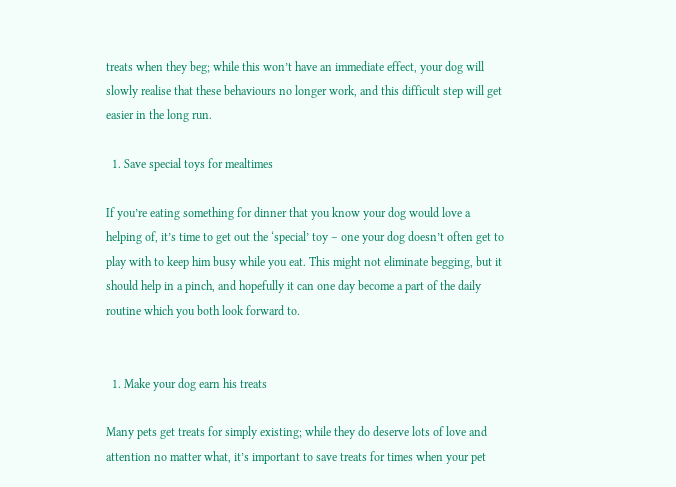treats when they beg; while this won’t have an immediate effect, your dog will slowly realise that these behaviours no longer work, and this difficult step will get easier in the long run.

  1. Save special toys for mealtimes

If you’re eating something for dinner that you know your dog would love a helping of, it’s time to get out the ‘special’ toy – one your dog doesn’t often get to play with to keep him busy while you eat. This might not eliminate begging, but it should help in a pinch, and hopefully it can one day become a part of the daily routine which you both look forward to.


  1. Make your dog earn his treats

Many pets get treats for simply existing; while they do deserve lots of love and attention no matter what, it’s important to save treats for times when your pet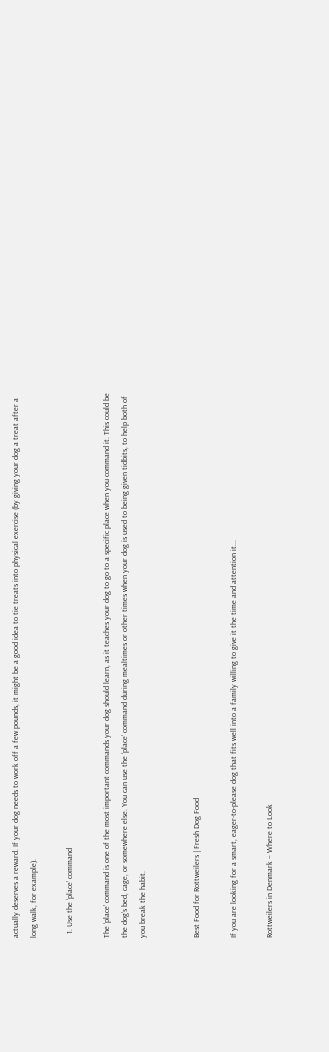actually deserves a reward. If your dog needs to work off a few pounds, it might be a good idea to tie treats into physical exercise (by giving your dog a treat after a long walk, for example).

  1. Use the ‘place’ command

The ‘place’ command is one of the most important commands your dog should learn, as it teaches your dog to go to a specific place when you command it. This could be the dog’s bed, cage, or somewhere else. You can use the ‘place’ command during mealtimes or other times when your dog is used to being given tidbits, to help both of you break the habit.


Best Food for Rottweilers | Fresh Dog Food

If you are looking for a smart, eager-to-please dog that fits well into a family willing to give it the time and attention it...

Rottweilers in Denmark – Where to Look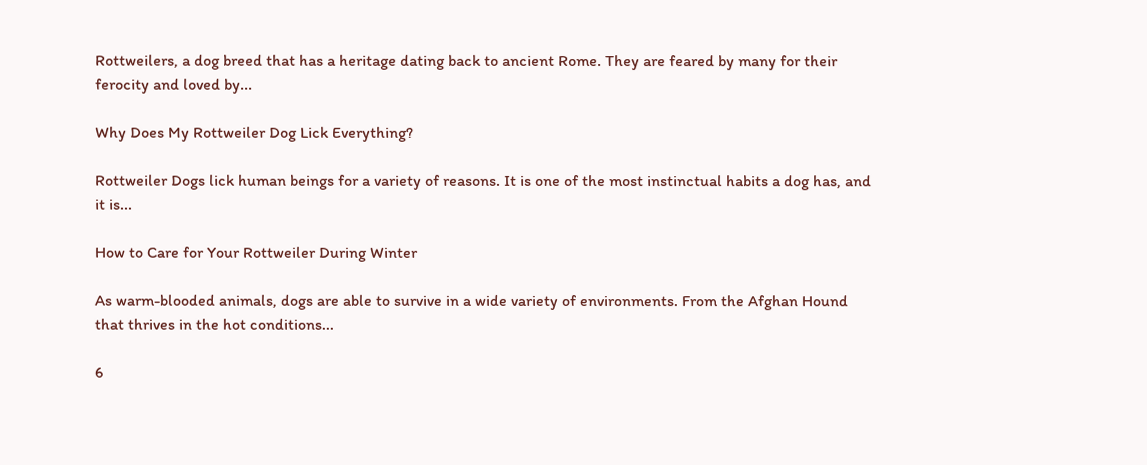Rottweilers, a dog breed that has a heritage dating back to ancient Rome. They are feared by many for their ferocity and loved by...

Why Does My Rottweiler Dog Lick Everything?

Rottweiler Dogs lick human beings for a variety of reasons. It is one of the most instinctual habits a dog has, and it is...

How to Care for Your Rottweiler During Winter

As warm-blooded animals, dogs are able to survive in a wide variety of environments. From the Afghan Hound that thrives in the hot conditions...

6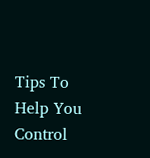Tips To Help You Control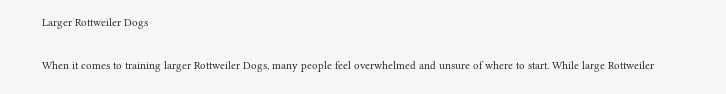Larger Rottweiler Dogs

When it comes to training larger Rottweiler Dogs, many people feel overwhelmed and unsure of where to start. While large Rottweiler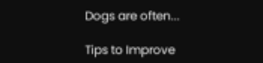Dogs are often...

Tips to Improve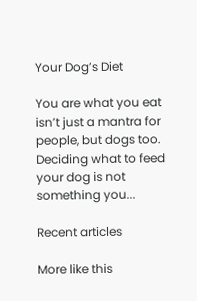Your Dog’s Diet

You are what you eat isn’t just a mantra for people, but dogs too. Deciding what to feed your dog is not something you...

Recent articles

More like this